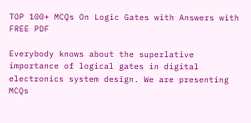TOP 100+ MCQs On Logic Gates with Answers with FREE PDF

Everybody knows about the superlative importance of logical gates in digital electronics system design. We are presenting MCQs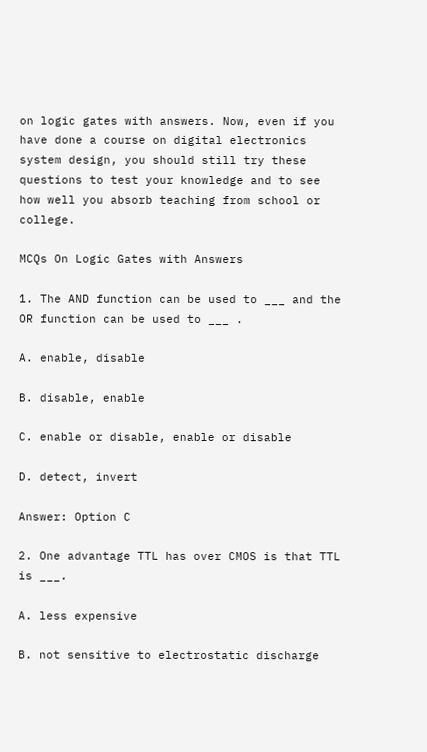on logic gates with answers. Now, even if you have done a course on digital electronics system design, you should still try these questions to test your knowledge and to see how well you absorb teaching from school or college.

MCQs On Logic Gates with Answers

1. The AND function can be used to ___ and the OR function can be used to ___ .

A. enable, disable

B. disable, enable

C. enable or disable, enable or disable

D. detect, invert

Answer: Option C

2. One advantage TTL has over CMOS is that TTL is ___.

A. less expensive

B. not sensitive to electrostatic discharge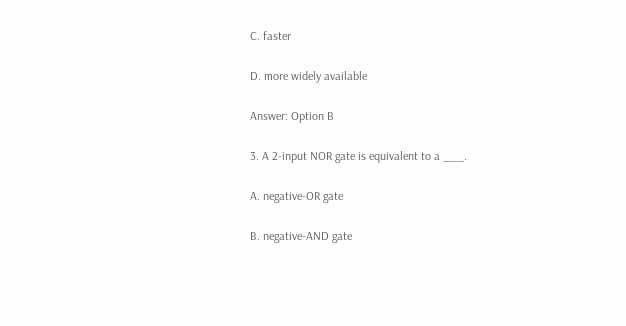C. faster

D. more widely available

Answer: Option B

3. A 2-input NOR gate is equivalent to a ___.

A. negative-OR gate

B. negative-AND gate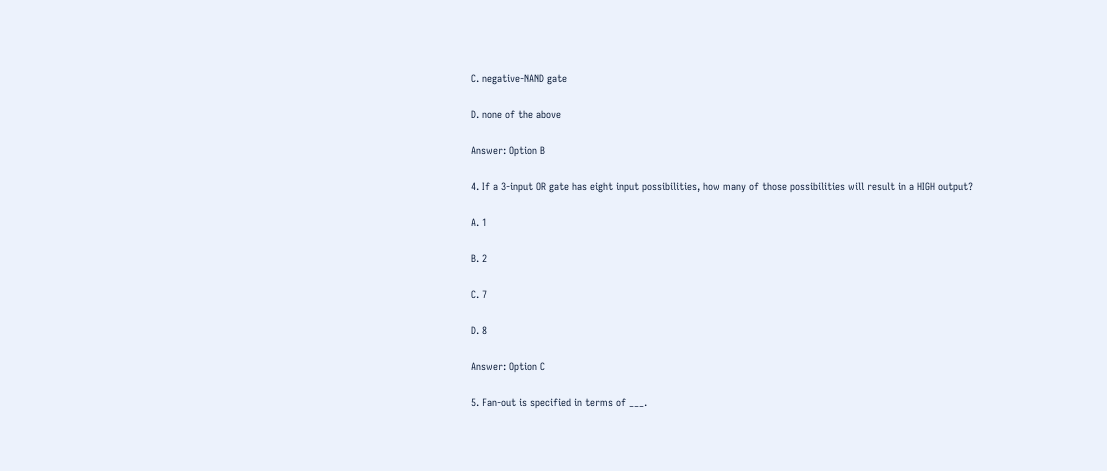C. negative-NAND gate

D. none of the above

Answer: Option B

4. If a 3-input OR gate has eight input possibilities, how many of those possibilities will result in a HIGH output?

A. 1

B. 2

C. 7

D. 8

Answer: Option C

5. Fan-out is specified in terms of ___.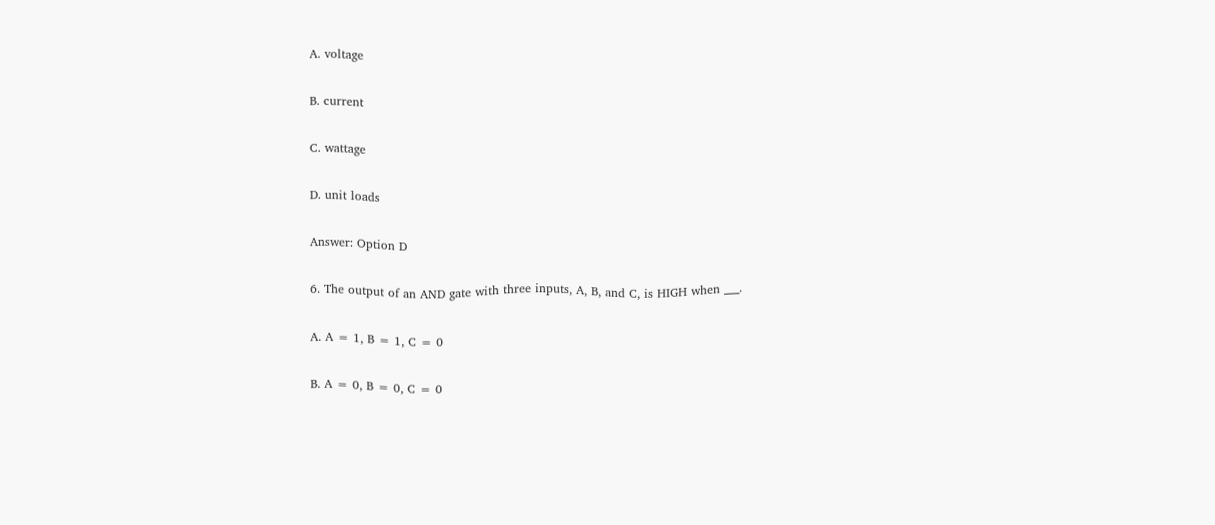A. voltage

B. current

C. wattage

D. unit loads

Answer: Option D

6. The output of an AND gate with three inputs, A, B, and C, is HIGH when ___.

A. A = 1, B = 1, C = 0

B. A = 0, B = 0, C = 0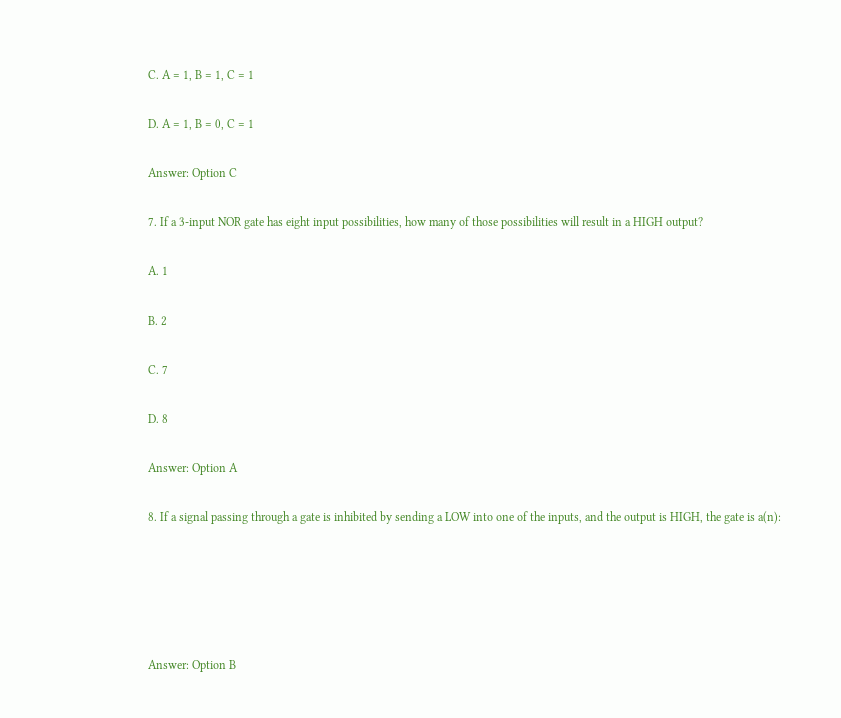C. A = 1, B = 1, C = 1

D. A = 1, B = 0, C = 1

Answer: Option C

7. If a 3-input NOR gate has eight input possibilities, how many of those possibilities will result in a HIGH output?

A. 1

B. 2

C. 7

D. 8

Answer: Option A

8. If a signal passing through a gate is inhibited by sending a LOW into one of the inputs, and the output is HIGH, the gate is a(n):





Answer: Option B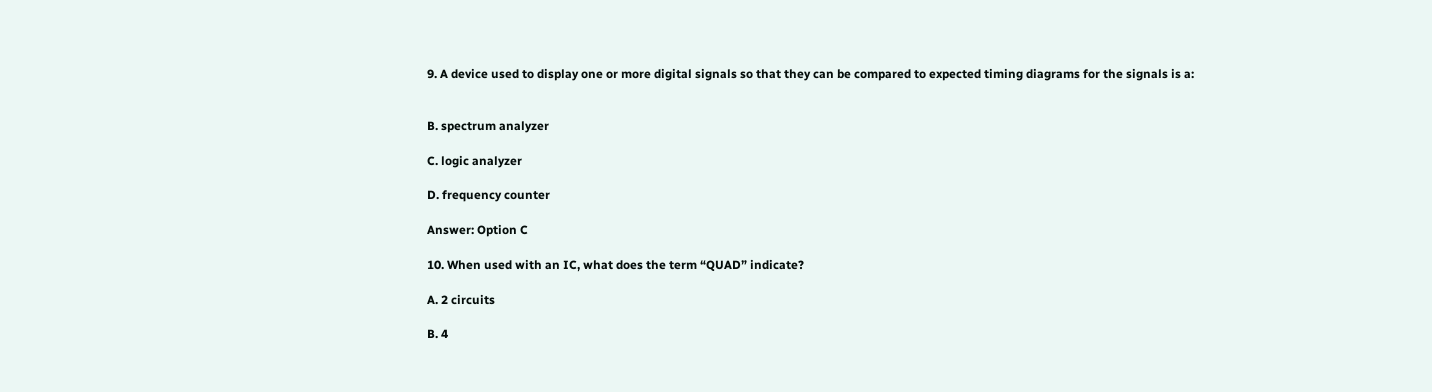9. A device used to display one or more digital signals so that they can be compared to expected timing diagrams for the signals is a:


B. spectrum analyzer

C. logic analyzer

D. frequency counter

Answer: Option C

10. When used with an IC, what does the term “QUAD” indicate?

A. 2 circuits

B. 4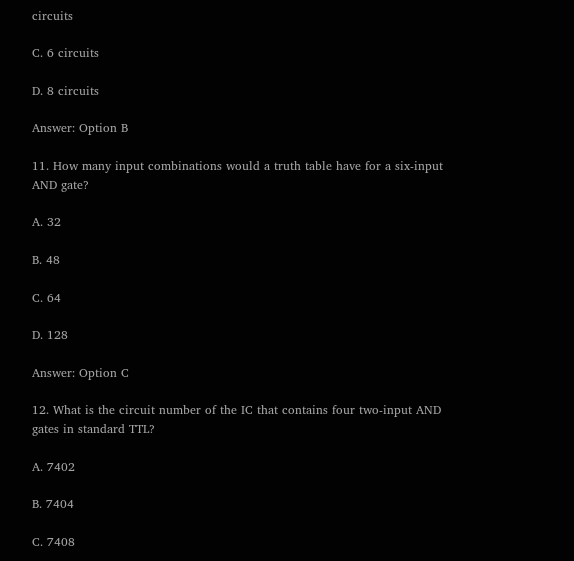circuits

C. 6 circuits

D. 8 circuits

Answer: Option B

11. How many input combinations would a truth table have for a six-input AND gate?

A. 32

B. 48

C. 64

D. 128

Answer: Option C

12. What is the circuit number of the IC that contains four two-input AND gates in standard TTL?

A. 7402

B. 7404

C. 7408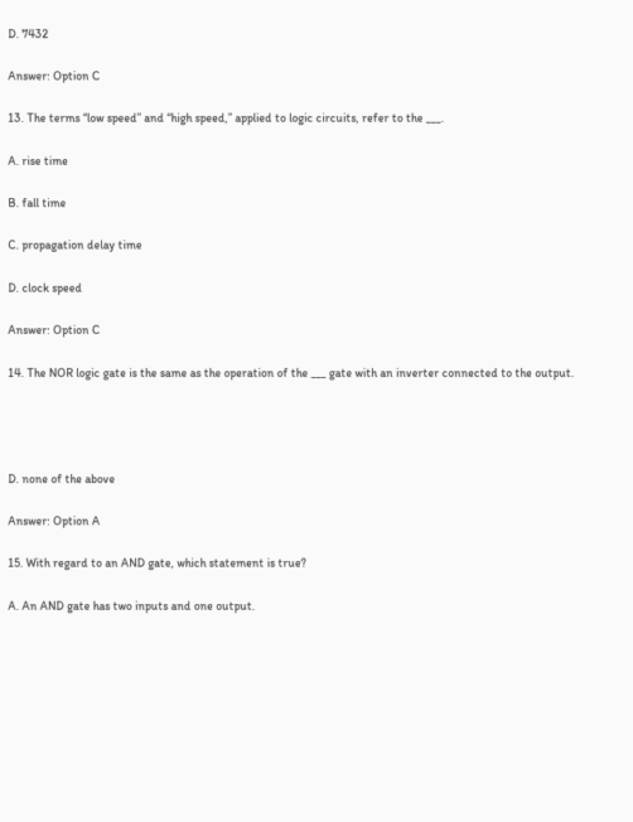D. 7432

Answer: Option C

13. The terms “low speed” and “high speed,” applied to logic circuits, refer to the ___.

A. rise time

B. fall time

C. propagation delay time

D. clock speed

Answer: Option C

14. The NOR logic gate is the same as the operation of the ___ gate with an inverter connected to the output.




D. none of the above

Answer: Option A

15. With regard to an AND gate, which statement is true?

A. An AND gate has two inputs and one output.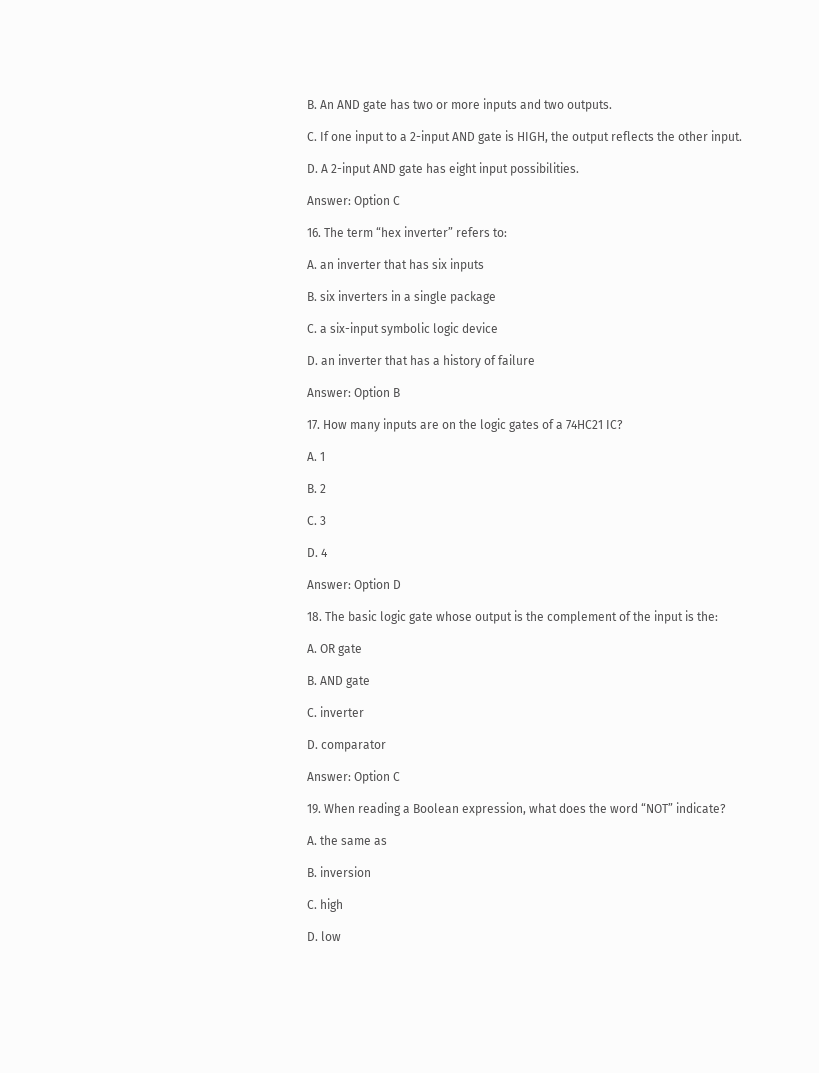B. An AND gate has two or more inputs and two outputs.

C. If one input to a 2-input AND gate is HIGH, the output reflects the other input.

D. A 2-input AND gate has eight input possibilities.

Answer: Option C

16. The term “hex inverter” refers to:

A. an inverter that has six inputs

B. six inverters in a single package

C. a six-input symbolic logic device

D. an inverter that has a history of failure

Answer: Option B

17. How many inputs are on the logic gates of a 74HC21 IC?

A. 1

B. 2

C. 3

D. 4

Answer: Option D

18. The basic logic gate whose output is the complement of the input is the:

A. OR gate

B. AND gate

C. inverter

D. comparator

Answer: Option C

19. When reading a Boolean expression, what does the word “NOT” indicate?

A. the same as

B. inversion

C. high

D. low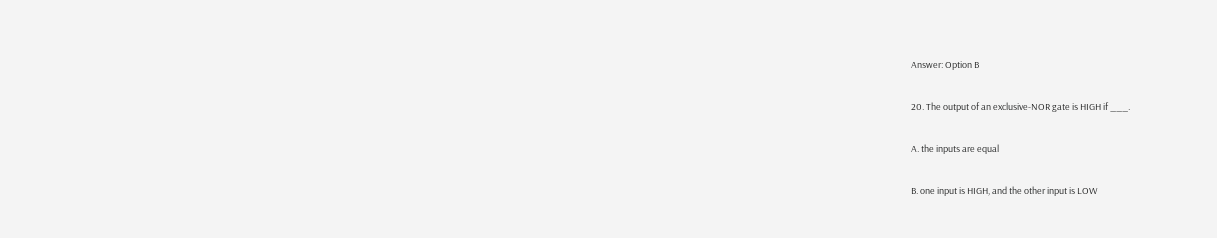Answer: Option B

20. The output of an exclusive-NOR gate is HIGH if ___.

A. the inputs are equal

B. one input is HIGH, and the other input is LOW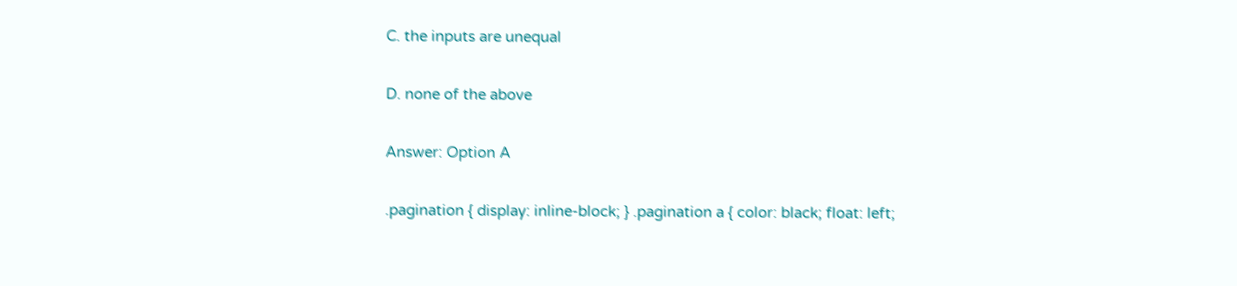C. the inputs are unequal

D. none of the above

Answer: Option A

.pagination { display: inline-block; } .pagination a { color: black; float: left;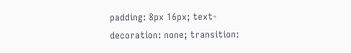padding: 8px 16px; text-decoration: none; transition: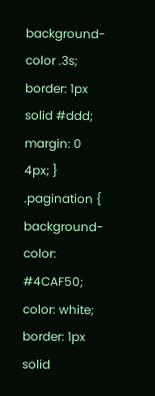background-color .3s; border: 1px solid #ddd; margin: 0 4px; } .pagination { background-color: #4CAF50; color: white; border: 1px solid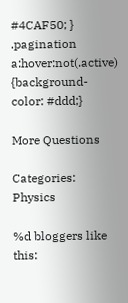#4CAF50; } .pagination a:hover:not(.active) {background-color: #ddd;}

More Questions

Categories: Physics

%d bloggers like this: